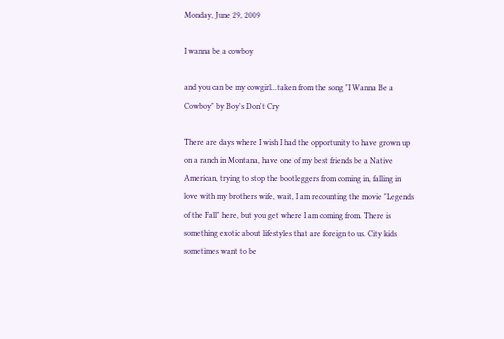Monday, June 29, 2009

I wanna be a cowboy

and you can be my cowgirl...taken from the song "I Wanna Be a Cowboy" by Boy's Don't Cry

There are days where I wish I had the opportunity to have grown up on a ranch in Montana, have one of my best friends be a Native American, trying to stop the bootleggers from coming in, falling in love with my brothers wife, wait, I am recounting the movie "Legends of the Fall" here, but you get where I am coming from. There is something exotic about lifestyles that are foreign to us. City kids sometimes want to be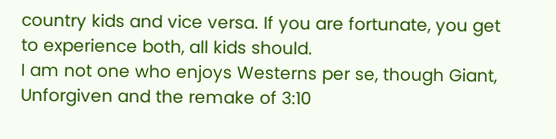country kids and vice versa. If you are fortunate, you get to experience both, all kids should.
I am not one who enjoys Westerns per se, though Giant, Unforgiven and the remake of 3:10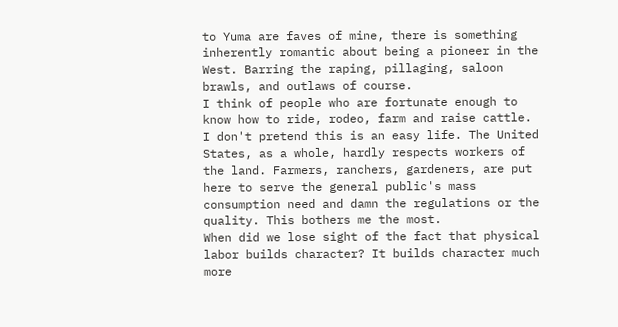to Yuma are faves of mine, there is something inherently romantic about being a pioneer in the West. Barring the raping, pillaging, saloon brawls, and outlaws of course.
I think of people who are fortunate enough to know how to ride, rodeo, farm and raise cattle. I don't pretend this is an easy life. The United States, as a whole, hardly respects workers of the land. Farmers, ranchers, gardeners, are put here to serve the general public's mass consumption need and damn the regulations or the quality. This bothers me the most.
When did we lose sight of the fact that physical labor builds character? It builds character much more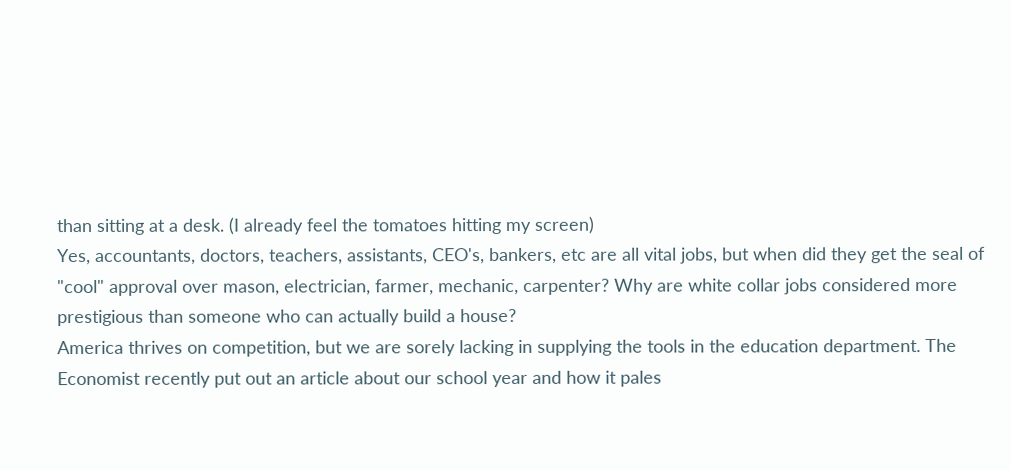than sitting at a desk. (I already feel the tomatoes hitting my screen)
Yes, accountants, doctors, teachers, assistants, CEO's, bankers, etc are all vital jobs, but when did they get the seal of "cool" approval over mason, electrician, farmer, mechanic, carpenter? Why are white collar jobs considered more prestigious than someone who can actually build a house?
America thrives on competition, but we are sorely lacking in supplying the tools in the education department. The Economist recently put out an article about our school year and how it pales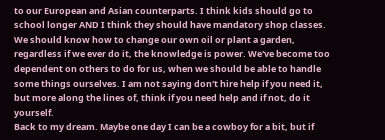to our European and Asian counterparts. I think kids should go to school longer AND I think they should have mandatory shop classes. We should know how to change our own oil or plant a garden, regardless if we ever do it, the knowledge is power. We've become too dependent on others to do for us, when we should be able to handle some things ourselves. I am not saying don't hire help if you need it, but more along the lines of, think if you need help and if not, do it yourself.
Back to my dream. Maybe one day I can be a cowboy for a bit, but if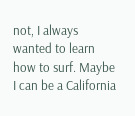not, I always wanted to learn how to surf. Maybe I can be a California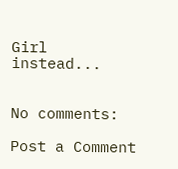Girl instead...


No comments:

Post a Comment